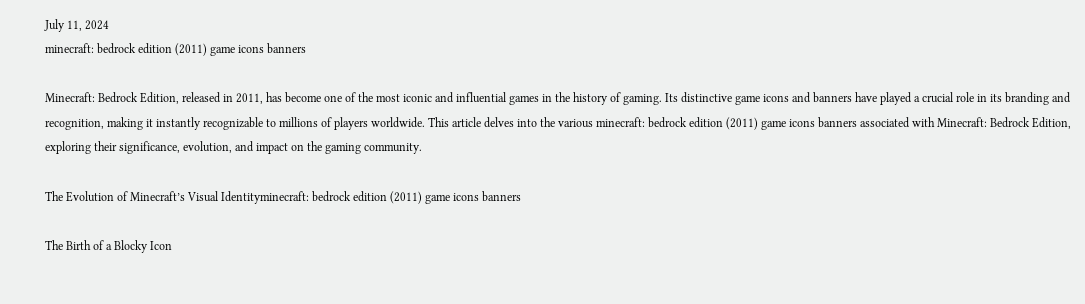July 11, 2024
minecraft: bedrock edition (2011) game icons banners

Minecraft: Bedrock Edition, released in 2011, has become one of the most iconic and influential games in the history of gaming. Its distinctive game icons and banners have played a crucial role in its branding and recognition, making it instantly recognizable to millions of players worldwide. This article delves into the various minecraft: bedrock edition (2011) game icons banners associated with Minecraft: Bedrock Edition, exploring their significance, evolution, and impact on the gaming community.

The Evolution of Minecraft’s Visual Identityminecraft: bedrock edition (2011) game icons banners

The Birth of a Blocky Icon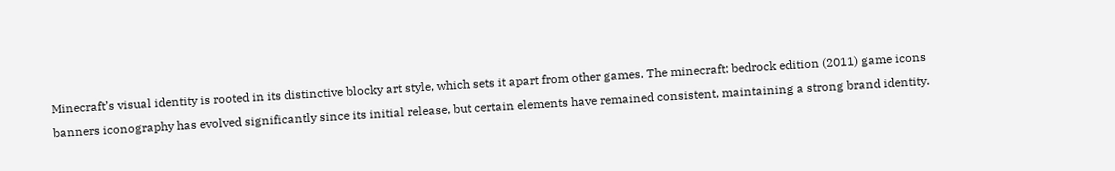Minecraft’s visual identity is rooted in its distinctive blocky art style, which sets it apart from other games. The minecraft: bedrock edition (2011) game icons banners iconography has evolved significantly since its initial release, but certain elements have remained consistent, maintaining a strong brand identity.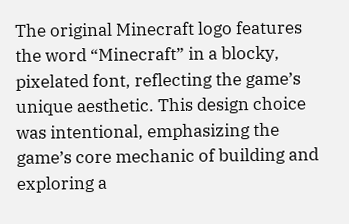The original Minecraft logo features the word “Minecraft” in a blocky, pixelated font, reflecting the game’s unique aesthetic. This design choice was intentional, emphasizing the game’s core mechanic of building and exploring a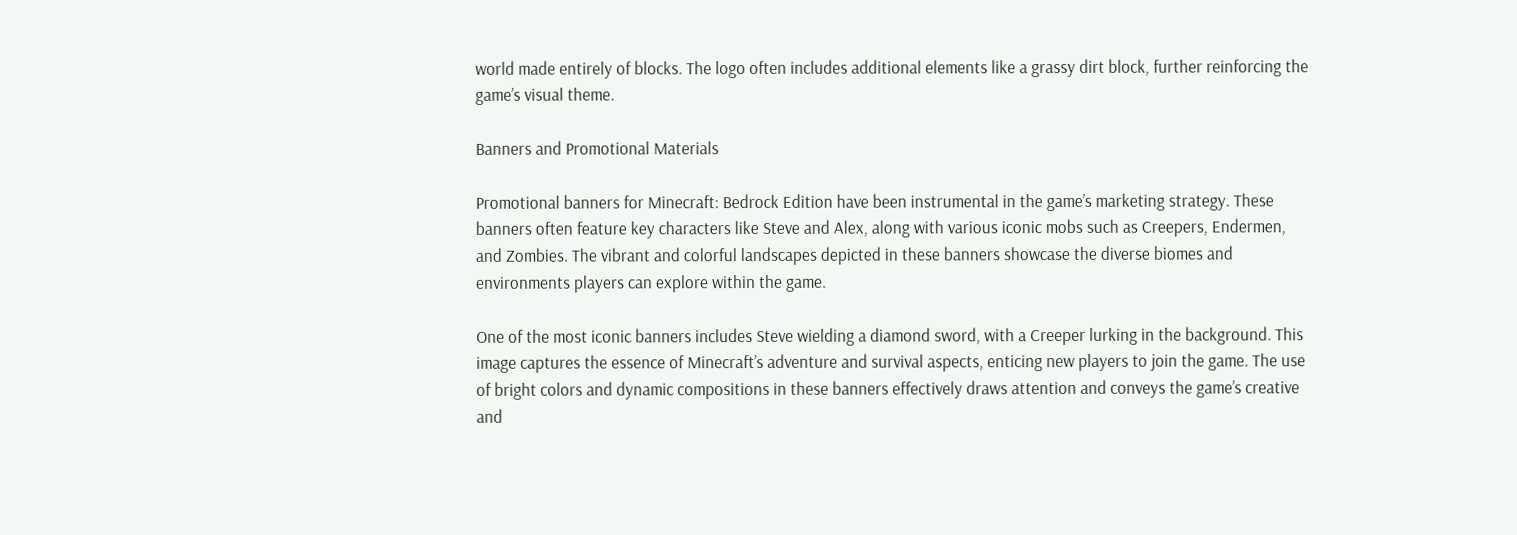world made entirely of blocks. The logo often includes additional elements like a grassy dirt block, further reinforcing the game’s visual theme.

Banners and Promotional Materials

Promotional banners for Minecraft: Bedrock Edition have been instrumental in the game’s marketing strategy. These banners often feature key characters like Steve and Alex, along with various iconic mobs such as Creepers, Endermen, and Zombies. The vibrant and colorful landscapes depicted in these banners showcase the diverse biomes and environments players can explore within the game.

One of the most iconic banners includes Steve wielding a diamond sword, with a Creeper lurking in the background. This image captures the essence of Minecraft’s adventure and survival aspects, enticing new players to join the game. The use of bright colors and dynamic compositions in these banners effectively draws attention and conveys the game’s creative and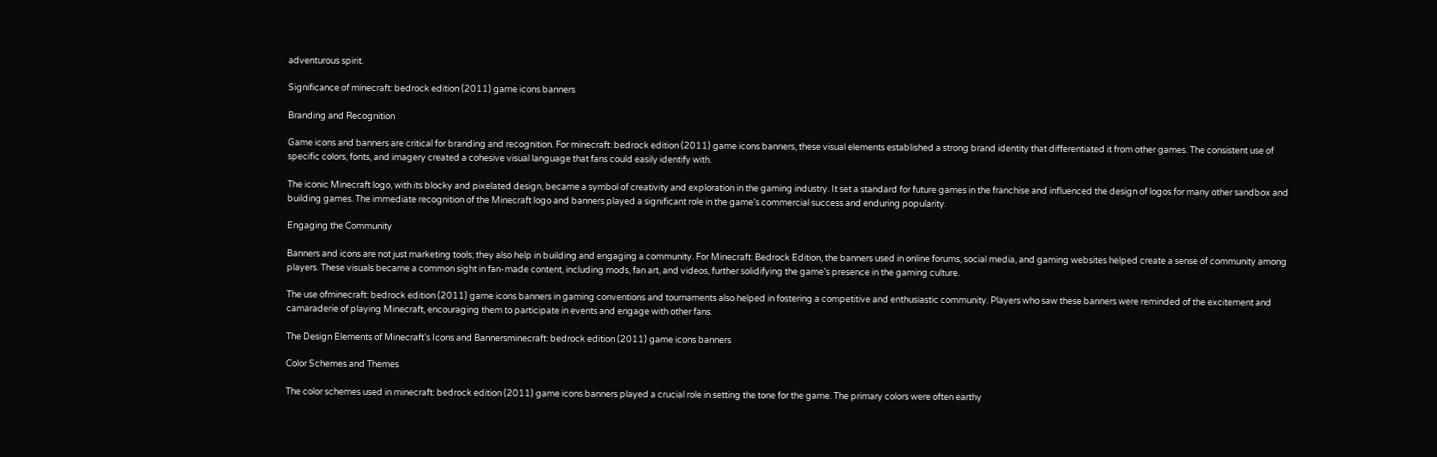adventurous spirit.

Significance of minecraft: bedrock edition (2011) game icons banners

Branding and Recognition

Game icons and banners are critical for branding and recognition. For minecraft: bedrock edition (2011) game icons banners, these visual elements established a strong brand identity that differentiated it from other games. The consistent use of specific colors, fonts, and imagery created a cohesive visual language that fans could easily identify with.

The iconic Minecraft logo, with its blocky and pixelated design, became a symbol of creativity and exploration in the gaming industry. It set a standard for future games in the franchise and influenced the design of logos for many other sandbox and building games. The immediate recognition of the Minecraft logo and banners played a significant role in the game’s commercial success and enduring popularity.

Engaging the Community

Banners and icons are not just marketing tools; they also help in building and engaging a community. For Minecraft: Bedrock Edition, the banners used in online forums, social media, and gaming websites helped create a sense of community among players. These visuals became a common sight in fan-made content, including mods, fan art, and videos, further solidifying the game’s presence in the gaming culture.

The use ofminecraft: bedrock edition (2011) game icons banners in gaming conventions and tournaments also helped in fostering a competitive and enthusiastic community. Players who saw these banners were reminded of the excitement and camaraderie of playing Minecraft, encouraging them to participate in events and engage with other fans.

The Design Elements of Minecraft’s Icons and Bannersminecraft: bedrock edition (2011) game icons banners

Color Schemes and Themes

The color schemes used in minecraft: bedrock edition (2011) game icons banners played a crucial role in setting the tone for the game. The primary colors were often earthy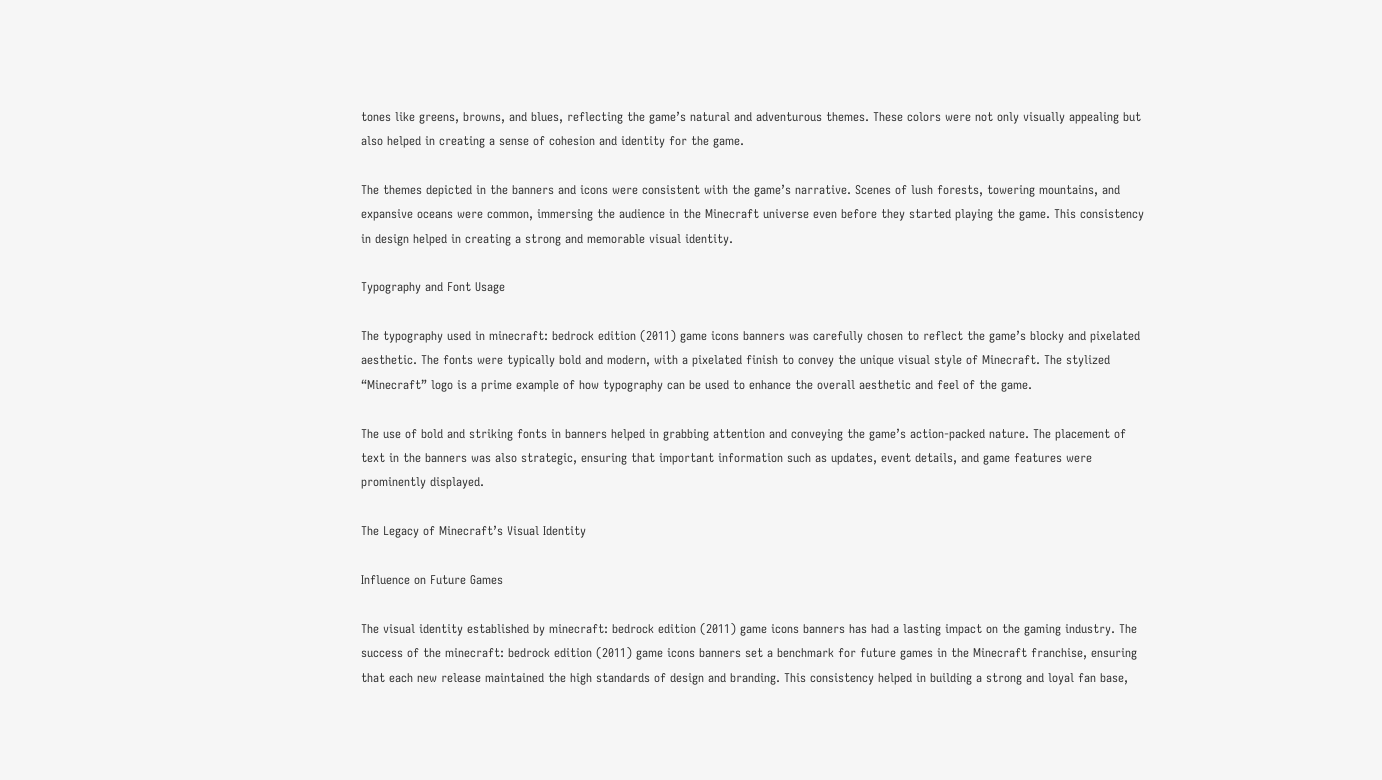tones like greens, browns, and blues, reflecting the game’s natural and adventurous themes. These colors were not only visually appealing but also helped in creating a sense of cohesion and identity for the game.

The themes depicted in the banners and icons were consistent with the game’s narrative. Scenes of lush forests, towering mountains, and expansive oceans were common, immersing the audience in the Minecraft universe even before they started playing the game. This consistency in design helped in creating a strong and memorable visual identity.

Typography and Font Usage

The typography used in minecraft: bedrock edition (2011) game icons banners was carefully chosen to reflect the game’s blocky and pixelated aesthetic. The fonts were typically bold and modern, with a pixelated finish to convey the unique visual style of Minecraft. The stylized “Minecraft” logo is a prime example of how typography can be used to enhance the overall aesthetic and feel of the game.

The use of bold and striking fonts in banners helped in grabbing attention and conveying the game’s action-packed nature. The placement of text in the banners was also strategic, ensuring that important information such as updates, event details, and game features were prominently displayed.

The Legacy of Minecraft’s Visual Identity

Influence on Future Games

The visual identity established by minecraft: bedrock edition (2011) game icons banners has had a lasting impact on the gaming industry. The success of the minecraft: bedrock edition (2011) game icons banners set a benchmark for future games in the Minecraft franchise, ensuring that each new release maintained the high standards of design and branding. This consistency helped in building a strong and loyal fan base,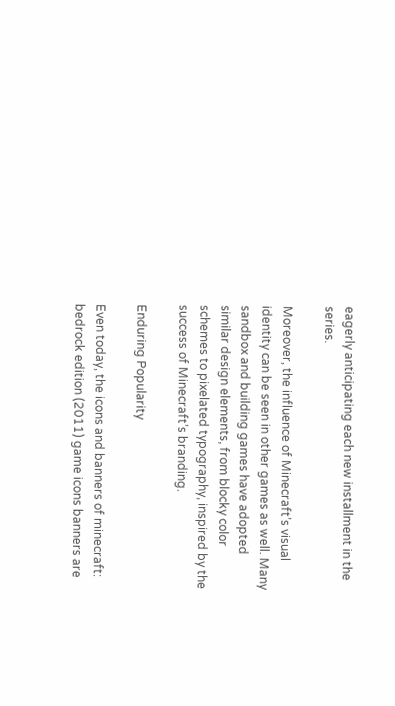eagerly anticipating each new installment in the series.

Moreover, the influence of Minecraft’s visual identity can be seen in other games as well. Many sandbox and building games have adopted similar design elements, from blocky color schemes to pixelated typography, inspired by the success of Minecraft’s branding.

Enduring Popularity

Even today, the icons and banners of minecraft: bedrock edition (2011) game icons banners are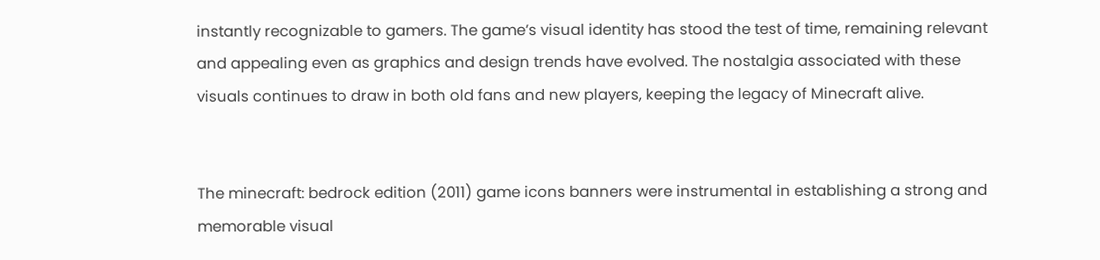instantly recognizable to gamers. The game’s visual identity has stood the test of time, remaining relevant and appealing even as graphics and design trends have evolved. The nostalgia associated with these visuals continues to draw in both old fans and new players, keeping the legacy of Minecraft alive.


The minecraft: bedrock edition (2011) game icons banners were instrumental in establishing a strong and memorable visual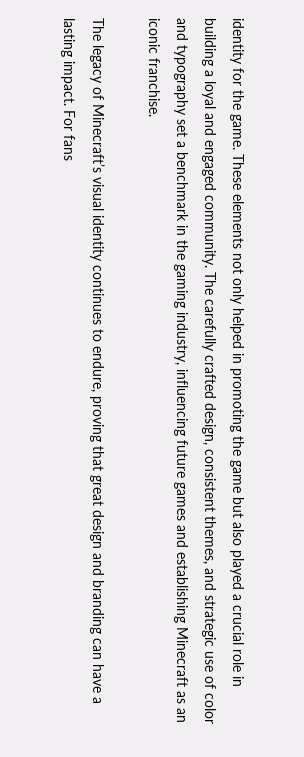identity for the game. These elements not only helped in promoting the game but also played a crucial role in building a loyal and engaged community. The carefully crafted design, consistent themes, and strategic use of color and typography set a benchmark in the gaming industry, influencing future games and establishing Minecraft as an iconic franchise.

The legacy of Minecraft’s visual identity continues to endure, proving that great design and branding can have a lasting impact. For fans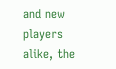and new players alike, the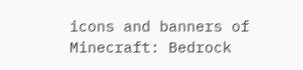icons and banners of Minecraft: Bedrock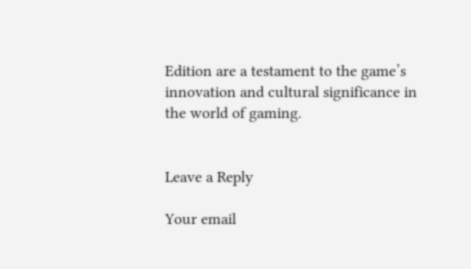Edition are a testament to the game’s innovation and cultural significance in the world of gaming.


Leave a Reply

Your email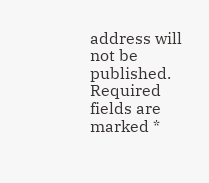address will not be published. Required fields are marked *